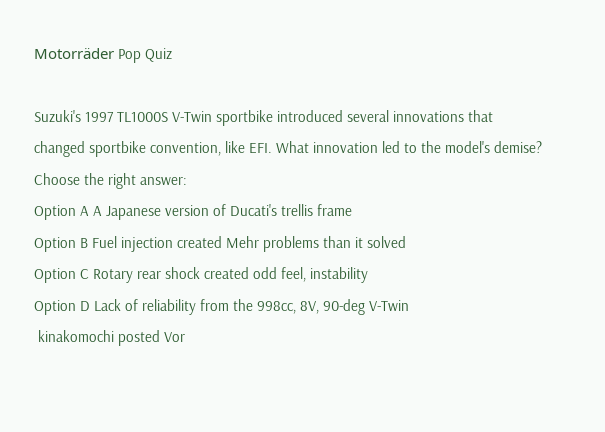Motorräder Pop Quiz

Suzuki's 1997 TL1000S V-Twin sportbike introduced several innovations that changed sportbike convention, like EFI. What innovation led to the model's demise?
Choose the right answer:
Option A A Japanese version of Ducati's trellis frame
Option B Fuel injection created Mehr problems than it solved
Option C Rotary rear shock created odd feel, instability
Option D Lack of reliability from the 998cc, 8V, 90-deg V-Twin
 kinakomochi posted Vor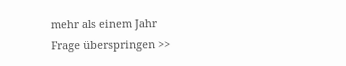mehr als einem Jahr
Frage überspringen >>